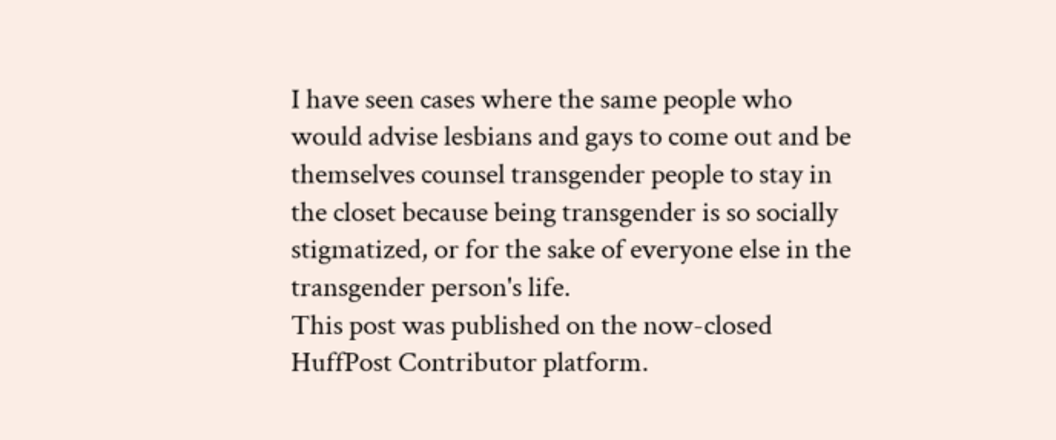I have seen cases where the same people who would advise lesbians and gays to come out and be themselves counsel transgender people to stay in the closet because being transgender is so socially stigmatized, or for the sake of everyone else in the transgender person's life.
This post was published on the now-closed HuffPost Contributor platform.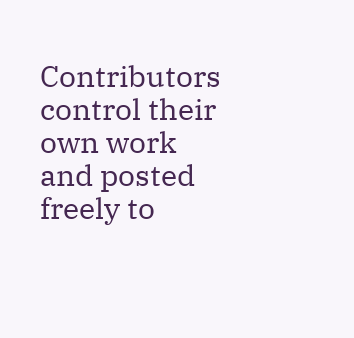Contributors control their own work and posted freely to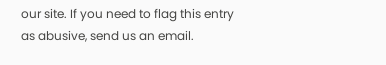our site. If you need to flag this entry as abusive, send us an email.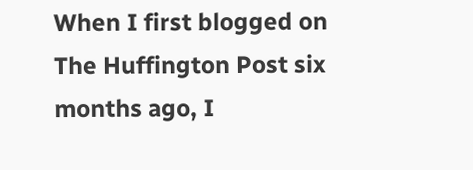When I first blogged on The Huffington Post six months ago, I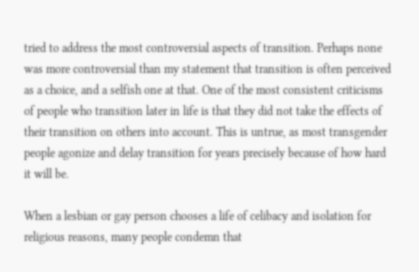tried to address the most controversial aspects of transition. Perhaps none was more controversial than my statement that transition is often perceived as a choice, and a selfish one at that. One of the most consistent criticisms of people who transition later in life is that they did not take the effects of their transition on others into account. This is untrue, as most transgender people agonize and delay transition for years precisely because of how hard it will be.

When a lesbian or gay person chooses a life of celibacy and isolation for religious reasons, many people condemn that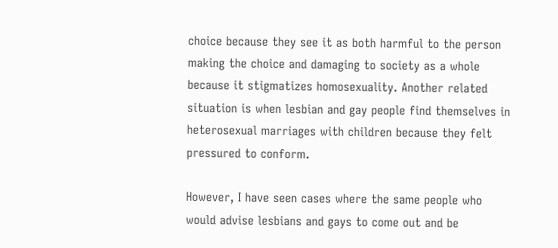choice because they see it as both harmful to the person making the choice and damaging to society as a whole because it stigmatizes homosexuality. Another related situation is when lesbian and gay people find themselves in heterosexual marriages with children because they felt pressured to conform.

However, I have seen cases where the same people who would advise lesbians and gays to come out and be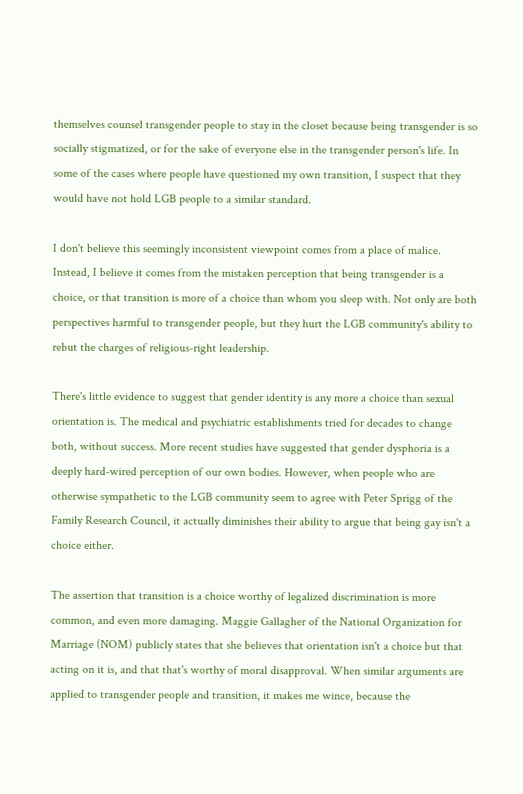themselves counsel transgender people to stay in the closet because being transgender is so socially stigmatized, or for the sake of everyone else in the transgender person's life. In some of the cases where people have questioned my own transition, I suspect that they would have not hold LGB people to a similar standard.

I don't believe this seemingly inconsistent viewpoint comes from a place of malice. Instead, I believe it comes from the mistaken perception that being transgender is a choice, or that transition is more of a choice than whom you sleep with. Not only are both perspectives harmful to transgender people, but they hurt the LGB community's ability to rebut the charges of religious-right leadership.

There's little evidence to suggest that gender identity is any more a choice than sexual orientation is. The medical and psychiatric establishments tried for decades to change both, without success. More recent studies have suggested that gender dysphoria is a deeply hard-wired perception of our own bodies. However, when people who are otherwise sympathetic to the LGB community seem to agree with Peter Sprigg of the Family Research Council, it actually diminishes their ability to argue that being gay isn't a choice either.

The assertion that transition is a choice worthy of legalized discrimination is more common, and even more damaging. Maggie Gallagher of the National Organization for Marriage (NOM) publicly states that she believes that orientation isn't a choice but that acting on it is, and that that's worthy of moral disapproval. When similar arguments are applied to transgender people and transition, it makes me wince, because the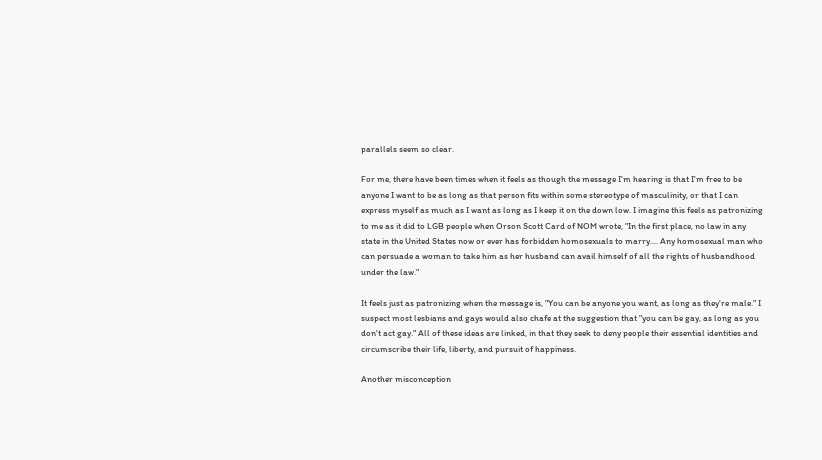parallels seem so clear.

For me, there have been times when it feels as though the message I'm hearing is that I'm free to be anyone I want to be as long as that person fits within some stereotype of masculinity, or that I can express myself as much as I want as long as I keep it on the down low. I imagine this feels as patronizing to me as it did to LGB people when Orson Scott Card of NOM wrote, "In the first place, no law in any state in the United States now or ever has forbidden homosexuals to marry.... Any homosexual man who can persuade a woman to take him as her husband can avail himself of all the rights of husbandhood under the law."

It feels just as patronizing when the message is, "You can be anyone you want, as long as they're male." I suspect most lesbians and gays would also chafe at the suggestion that "you can be gay, as long as you don't act gay." All of these ideas are linked, in that they seek to deny people their essential identities and circumscribe their life, liberty, and pursuit of happiness.

Another misconception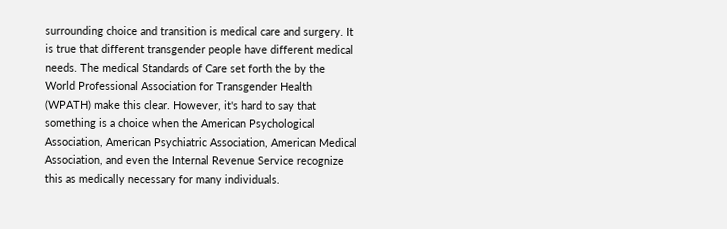surrounding choice and transition is medical care and surgery. It is true that different transgender people have different medical needs. The medical Standards of Care set forth the by the World Professional Association for Transgender Health (WPATH) make this clear. However, it's hard to say that something is a choice when the American Psychological Association, American Psychiatric Association, American Medical Association, and even the Internal Revenue Service recognize this as medically necessary for many individuals.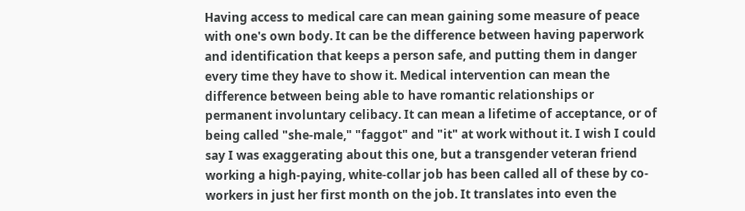Having access to medical care can mean gaining some measure of peace with one's own body. It can be the difference between having paperwork and identification that keeps a person safe, and putting them in danger every time they have to show it. Medical intervention can mean the difference between being able to have romantic relationships or permanent involuntary celibacy. It can mean a lifetime of acceptance, or of being called "she-male," "faggot" and "it" at work without it. I wish I could say I was exaggerating about this one, but a transgender veteran friend working a high-paying, white-collar job has been called all of these by co-workers in just her first month on the job. It translates into even the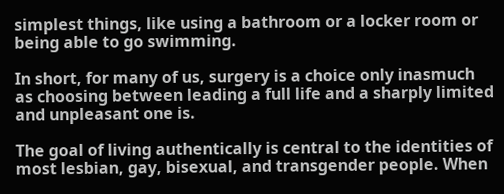simplest things, like using a bathroom or a locker room or being able to go swimming.

In short, for many of us, surgery is a choice only inasmuch as choosing between leading a full life and a sharply limited and unpleasant one is.

The goal of living authentically is central to the identities of most lesbian, gay, bisexual, and transgender people. When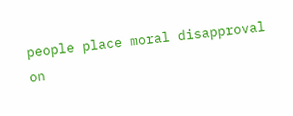people place moral disapproval on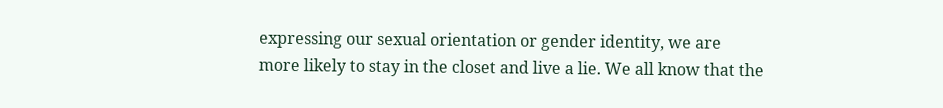expressing our sexual orientation or gender identity, we are more likely to stay in the closet and live a lie. We all know that the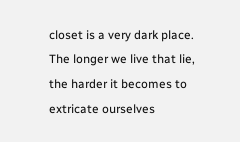closet is a very dark place. The longer we live that lie, the harder it becomes to extricate ourselves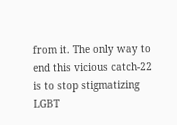from it. The only way to end this vicious catch-22 is to stop stigmatizing LGBT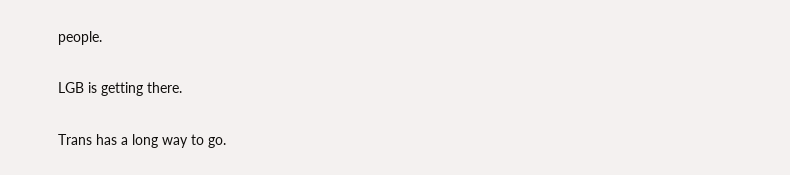people.

LGB is getting there.

Trans has a long way to go.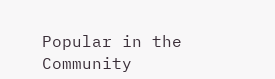Popular in the Community